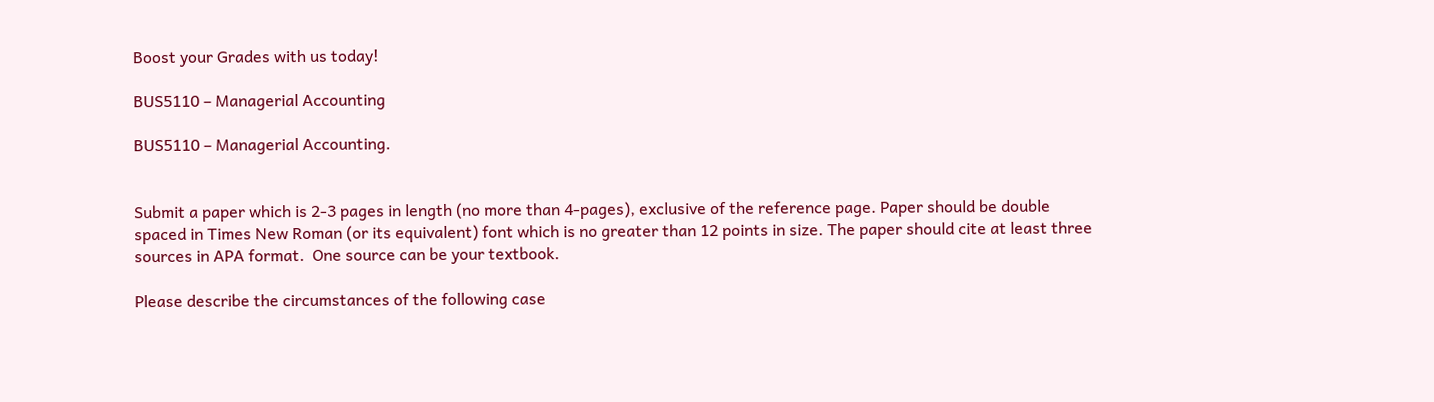Boost your Grades with us today!

BUS5110 – Managerial Accounting

BUS5110 – Managerial Accounting.


Submit a paper which is 2-3 pages in length (no more than 4-pages), exclusive of the reference page. Paper should be double spaced in Times New Roman (or its equivalent) font which is no greater than 12 points in size. The paper should cite at least three sources in APA format.  One source can be your textbook.

Please describe the circumstances of the following case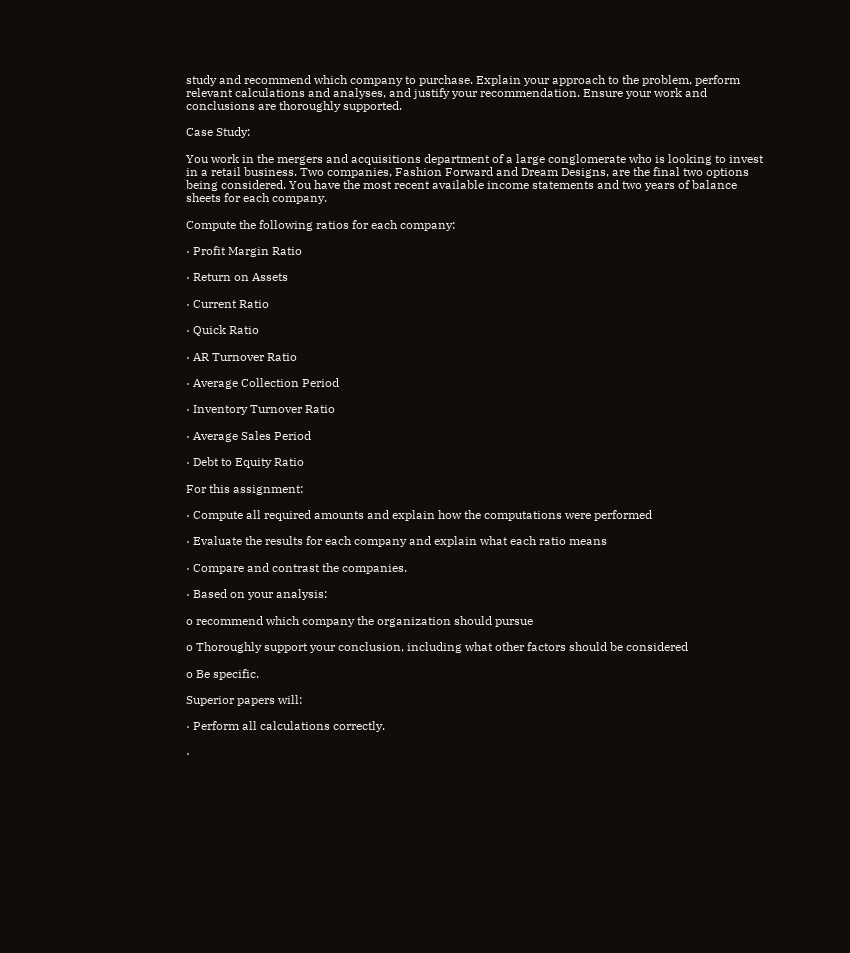study and recommend which company to purchase. Explain your approach to the problem, perform relevant calculations and analyses, and justify your recommendation. Ensure your work and conclusions are thoroughly supported.

Case Study:

You work in the mergers and acquisitions department of a large conglomerate who is looking to invest in a retail business. Two companies, Fashion Forward and Dream Designs, are the final two options being considered. You have the most recent available income statements and two years of balance sheets for each company.

Compute the following ratios for each company:

· Profit Margin Ratio

· Return on Assets

· Current Ratio

· Quick Ratio

· AR Turnover Ratio

· Average Collection Period

· Inventory Turnover Ratio

· Average Sales Period

· Debt to Equity Ratio

For this assignment:

· Compute all required amounts and explain how the computations were performed

· Evaluate the results for each company and explain what each ratio means

· Compare and contrast the companies.

· Based on your analysis:

o recommend which company the organization should pursue

o Thoroughly support your conclusion, including what other factors should be considered

o Be specific.

Superior papers will:

· Perform all calculations correctly.

·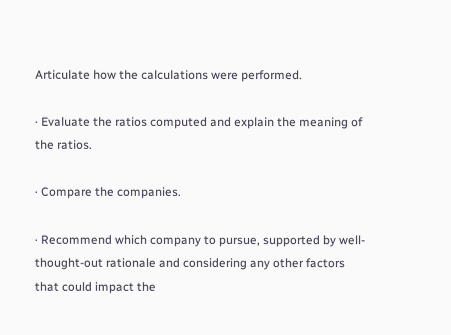Articulate how the calculations were performed.

· Evaluate the ratios computed and explain the meaning of the ratios.

· Compare the companies.

· Recommend which company to pursue, supported by well-thought-out rationale and considering any other factors that could impact the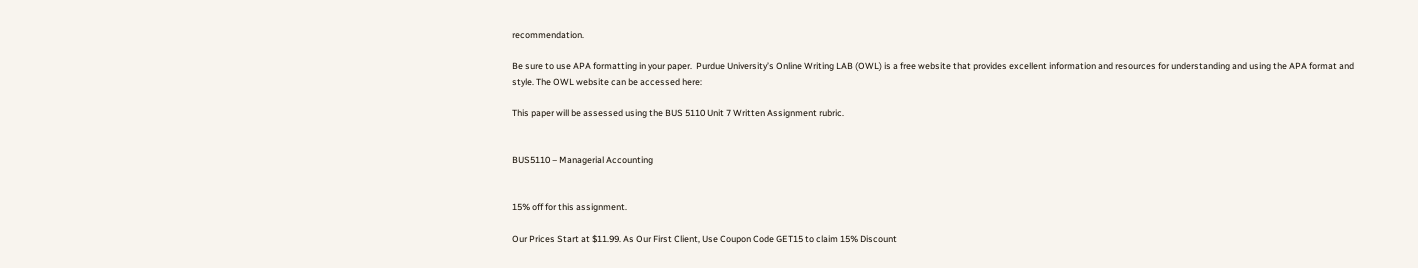recommendation.

Be sure to use APA formatting in your paper.  Purdue University’s Online Writing LAB (OWL) is a free website that provides excellent information and resources for understanding and using the APA format and style. The OWL website can be accessed here:

This paper will be assessed using the BUS 5110 Unit 7 Written Assignment rubric.


BUS5110 – Managerial Accounting


15% off for this assignment.

Our Prices Start at $11.99. As Our First Client, Use Coupon Code GET15 to claim 15% Discount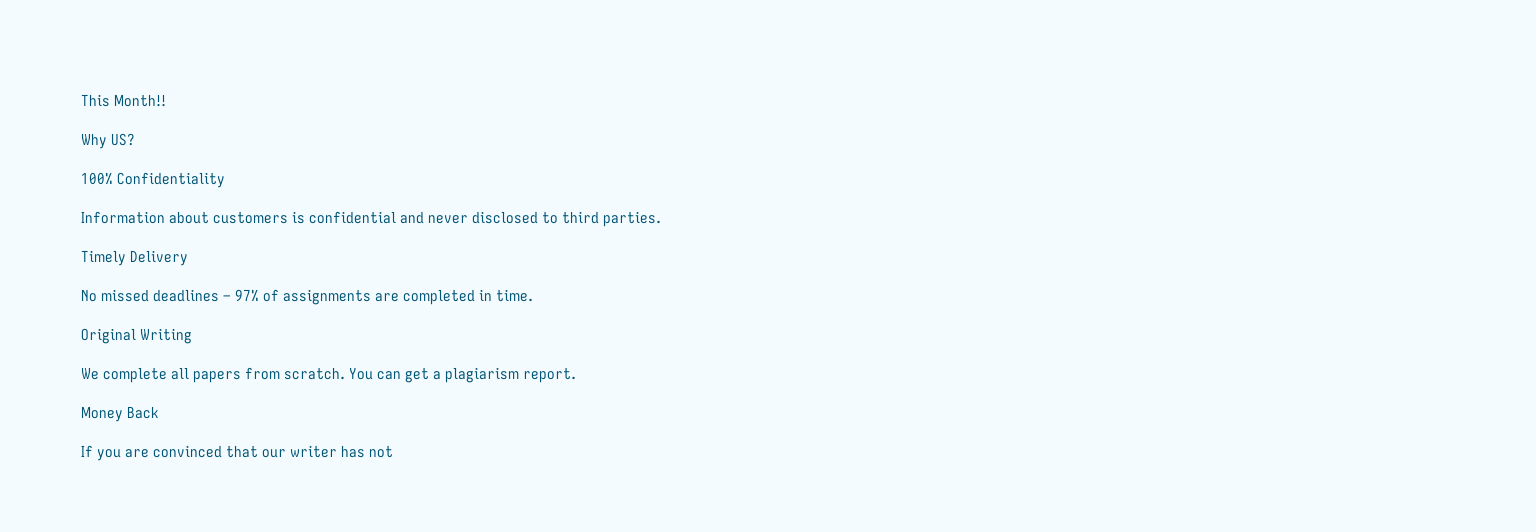This Month!!

Why US?

100% Confidentiality

Information about customers is confidential and never disclosed to third parties.

Timely Delivery

No missed deadlines – 97% of assignments are completed in time.

Original Writing

We complete all papers from scratch. You can get a plagiarism report.

Money Back

If you are convinced that our writer has not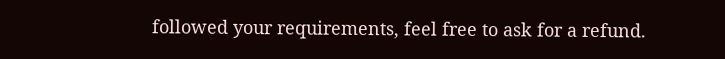followed your requirements, feel free to ask for a refund.